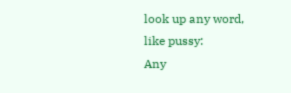look up any word, like pussy:
Any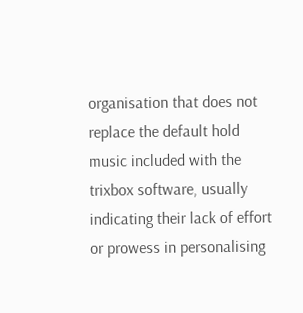organisation that does not replace the default hold music included with the trixbox software, usually indicating their lack of effort or prowess in personalising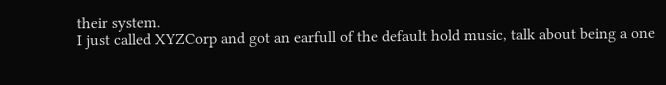their system.
I just called XYZCorp and got an earfull of the default hold music, talk about being a one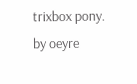trixbox pony.
by oeyre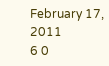February 17, 2011
6 0